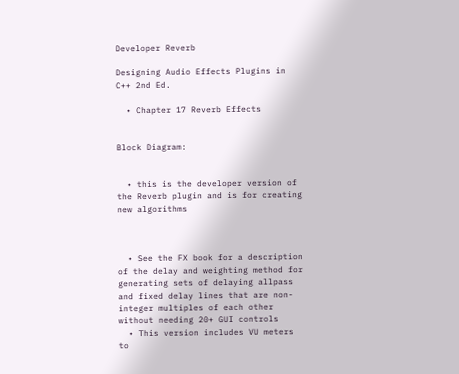Developer Reverb

Designing Audio Effects Plugins in C++ 2nd Ed.

  • Chapter 17 Reverb Effects


Block Diagram:


  • this is the developer version of the Reverb plugin and is for creating new algorithms



  • See the FX book for a description of the delay and weighting method for generating sets of delaying allpass and fixed delay lines that are non-integer multiples of each other without needing 20+ GUI controls
  • This version includes VU meters to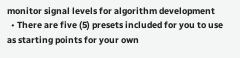monitor signal levels for algorithm development
  • There are five (5) presets included for you to use as starting points for your own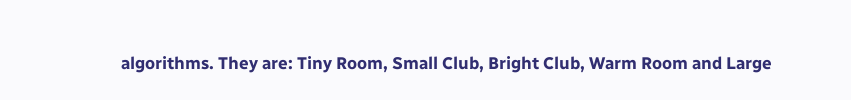algorithms. They are: Tiny Room, Small Club, Bright Club, Warm Room and Large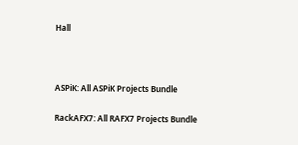Hall



ASPiK: All ASPiK Projects Bundle

RackAFX7: All RAFX7 Projects Bundle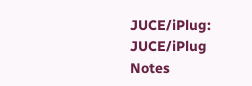JUCE/iPlug: JUCE/iPlug Notes